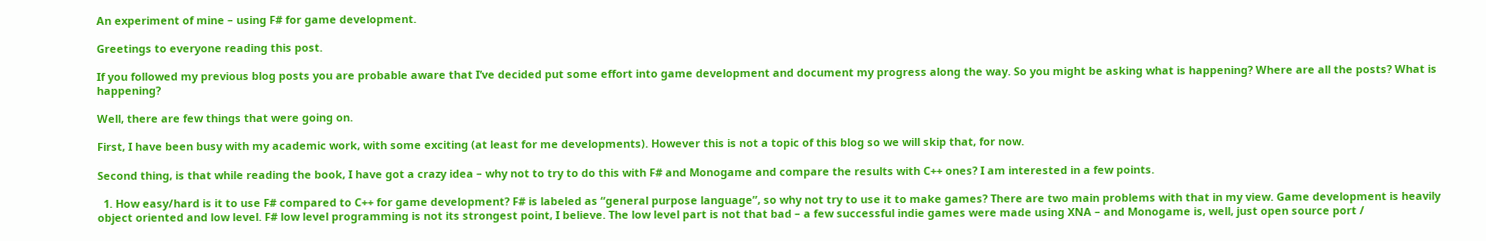An experiment of mine – using F# for game development.

Greetings to everyone reading this post.

If you followed my previous blog posts you are probable aware that I’ve decided put some effort into game development and document my progress along the way. So you might be asking what is happening? Where are all the posts? What is happening?

Well, there are few things that were going on.

First, I have been busy with my academic work, with some exciting (at least for me developments). However this is not a topic of this blog so we will skip that, for now.

Second thing, is that while reading the book, I have got a crazy idea – why not to try to do this with F# and Monogame and compare the results with C++ ones? I am interested in a few points.

  1. How easy/hard is it to use F# compared to C++ for game development? F# is labeled as “general purpose language”, so why not try to use it to make games? There are two main problems with that in my view. Game development is heavily object oriented and low level. F# low level programming is not its strongest point, I believe. The low level part is not that bad – a few successful indie games were made using XNA – and Monogame is, well, just open source port /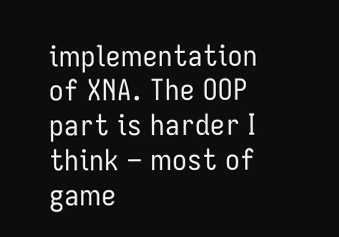implementation of XNA. The OOP part is harder I think – most of game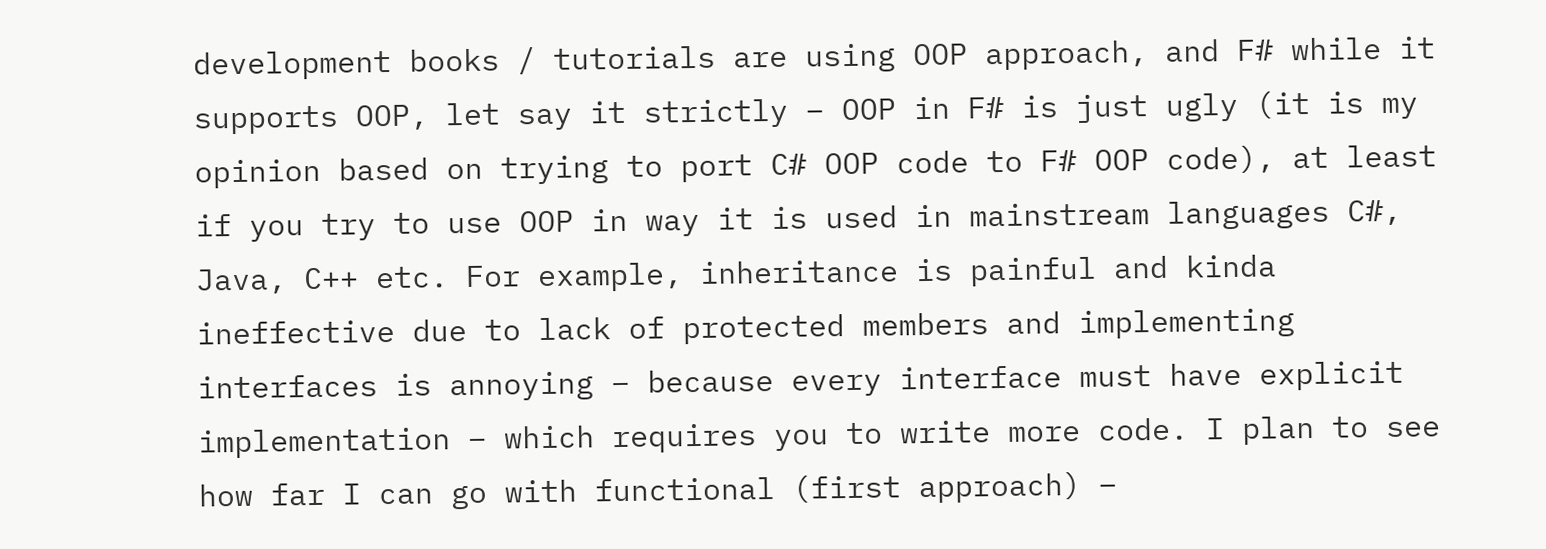development books / tutorials are using OOP approach, and F# while it supports OOP, let say it strictly – OOP in F# is just ugly (it is my opinion based on trying to port C# OOP code to F# OOP code), at least if you try to use OOP in way it is used in mainstream languages C#, Java, C++ etc. For example, inheritance is painful and kinda ineffective due to lack of protected members and implementing interfaces is annoying – because every interface must have explicit implementation – which requires you to write more code. I plan to see how far I can go with functional (first approach) –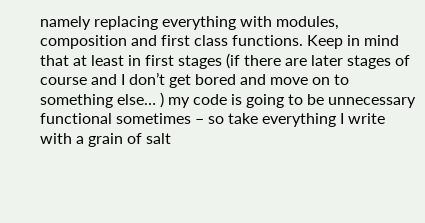namely replacing everything with modules, composition and first class functions. Keep in mind that at least in first stages (if there are later stages of course and I don’t get bored and move on to something else… ) my code is going to be unnecessary functional sometimes – so take everything I write with a grain of salt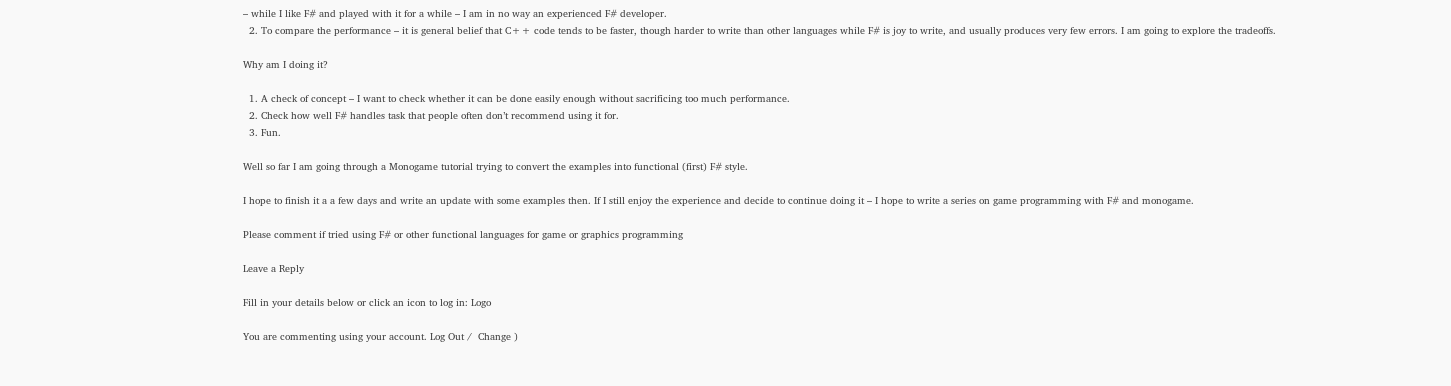– while I like F# and played with it for a while – I am in no way an experienced F# developer.
  2. To compare the performance – it is general belief that C++ code tends to be faster, though harder to write than other languages while F# is joy to write, and usually produces very few errors. I am going to explore the tradeoffs.

Why am I doing it?

  1. A check of concept – I want to check whether it can be done easily enough without sacrificing too much performance.
  2. Check how well F# handles task that people often don’t recommend using it for.
  3. Fun.

Well so far I am going through a Monogame tutorial trying to convert the examples into functional (first) F# style.

I hope to finish it a a few days and write an update with some examples then. If I still enjoy the experience and decide to continue doing it – I hope to write a series on game programming with F# and monogame.

Please comment if tried using F# or other functional languages for game or graphics programming

Leave a Reply

Fill in your details below or click an icon to log in: Logo

You are commenting using your account. Log Out /  Change )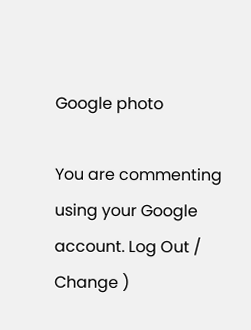Google photo

You are commenting using your Google account. Log Out /  Change )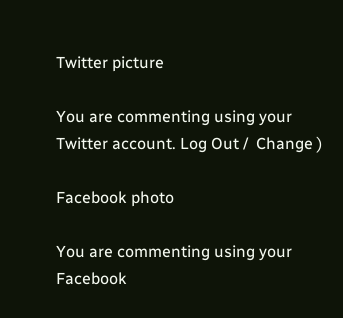Twitter picture

You are commenting using your Twitter account. Log Out /  Change )

Facebook photo

You are commenting using your Facebook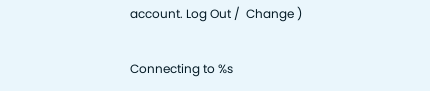account. Log Out /  Change )

Connecting to %s